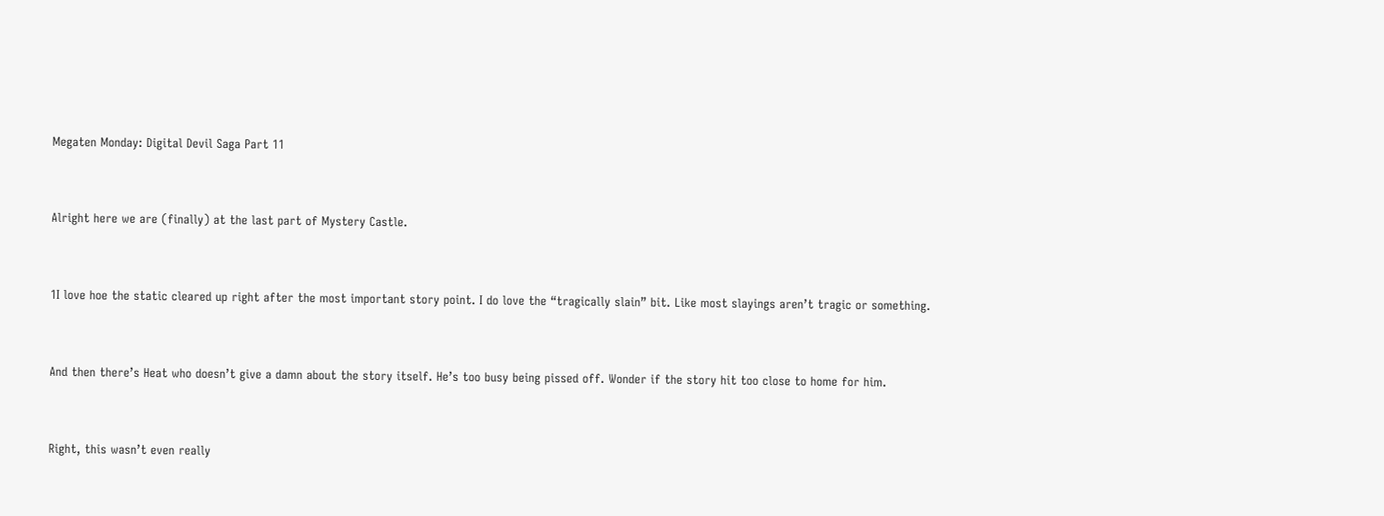Megaten Monday: Digital Devil Saga Part 11


Alright here we are (finally) at the last part of Mystery Castle.


1I love hoe the static cleared up right after the most important story point. I do love the “tragically slain” bit. Like most slayings aren’t tragic or something.


And then there’s Heat who doesn’t give a damn about the story itself. He’s too busy being pissed off. Wonder if the story hit too close to home for him.


Right, this wasn’t even really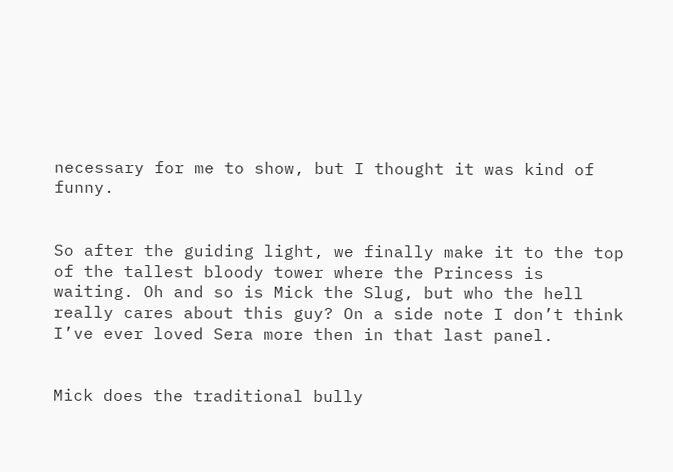necessary for me to show, but I thought it was kind of funny.


So after the guiding light, we finally make it to the top of the tallest bloody tower where the Princess is waiting. Oh and so is Mick the Slug, but who the hell really cares about this guy? On a side note I don’t think I’ve ever loved Sera more then in that last panel.


Mick does the traditional bully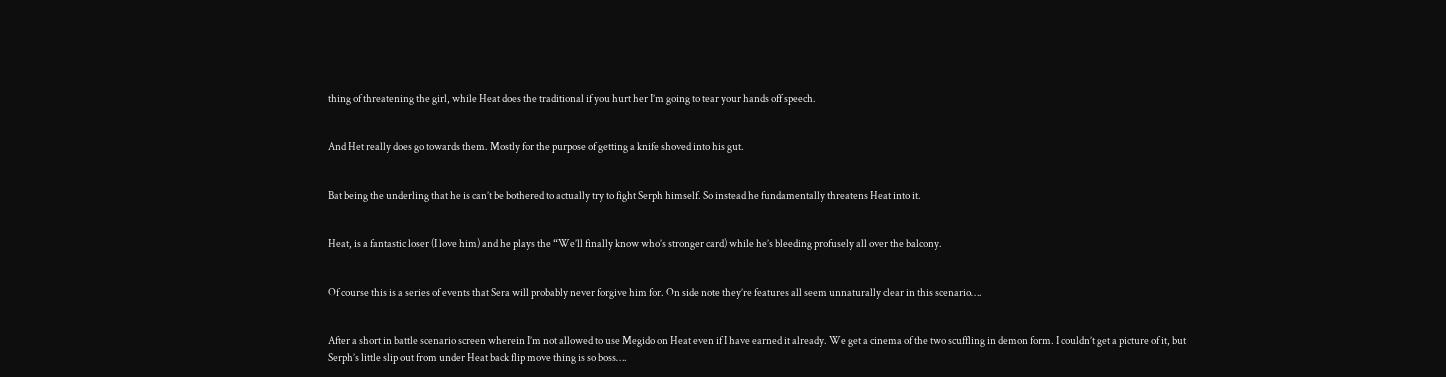thing of threatening the girl, while Heat does the traditional if you hurt her I’m going to tear your hands off speech.


And Het really does go towards them. Mostly for the purpose of getting a knife shoved into his gut.


Bat being the underling that he is can’t be bothered to actually try to fight Serph himself. So instead he fundamentally threatens Heat into it.


Heat, is a fantastic loser (I love him) and he plays the “We’ll finally know who’s stronger card) while he’s bleeding profusely all over the balcony.


Of course this is a series of events that Sera will probably never forgive him for. On side note they’re features all seem unnaturally clear in this scenario….


After a short in battle scenario screen wherein I’m not allowed to use Megido on Heat even if I have earned it already. We get a cinema of the two scuffling in demon form. I couldn’t get a picture of it, but Serph’s little slip out from under Heat back flip move thing is so boss….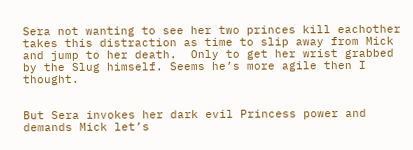Sera not wanting to see her two princes kill eachother takes this distraction as time to slip away from Mick and jump to her death.  Only to get her wrist grabbed by the Slug himself. Seems he’s more agile then I thought.


But Sera invokes her dark evil Princess power and demands Mick let’s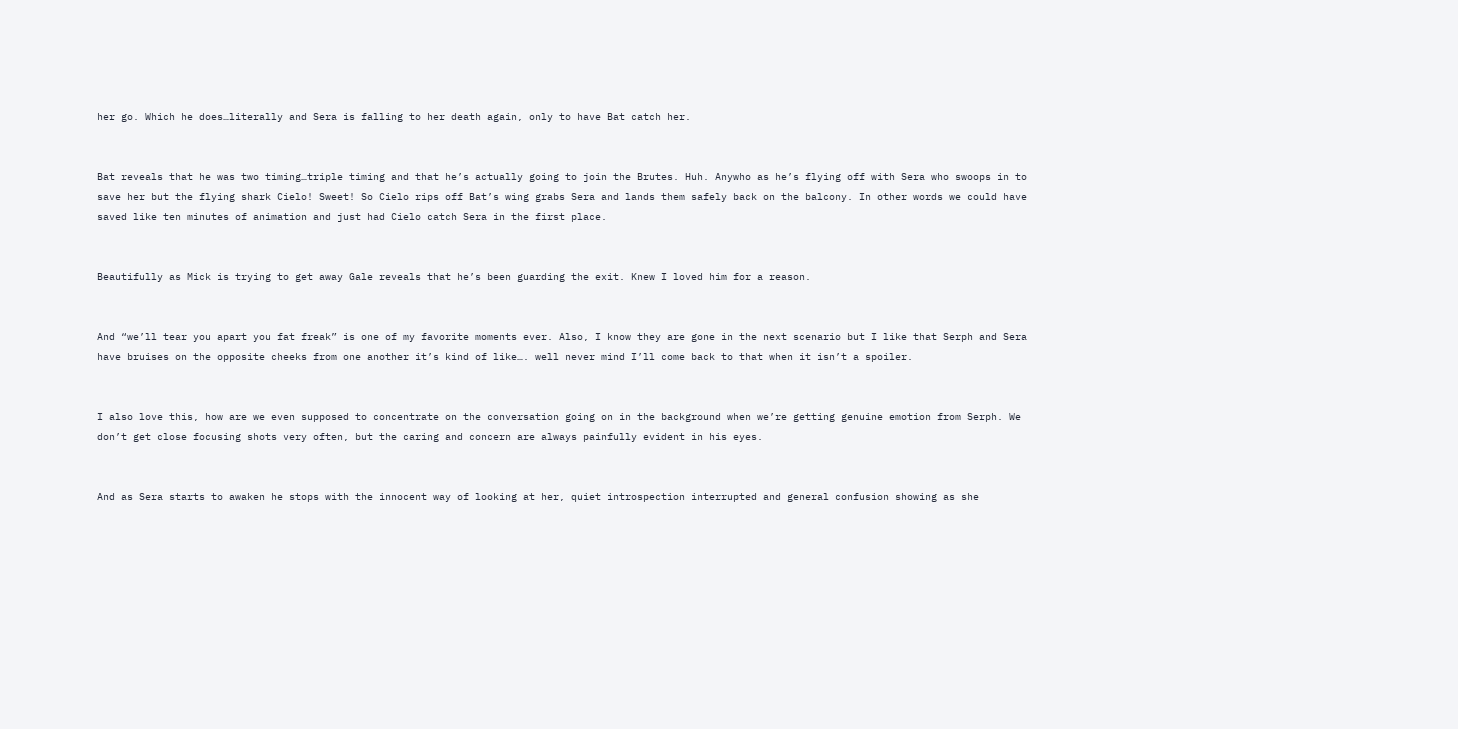her go. Which he does…literally and Sera is falling to her death again, only to have Bat catch her.


Bat reveals that he was two timing…triple timing and that he’s actually going to join the Brutes. Huh. Anywho as he’s flying off with Sera who swoops in to save her but the flying shark Cielo! Sweet! So Cielo rips off Bat’s wing grabs Sera and lands them safely back on the balcony. In other words we could have saved like ten minutes of animation and just had Cielo catch Sera in the first place.


Beautifully as Mick is trying to get away Gale reveals that he’s been guarding the exit. Knew I loved him for a reason.


And “we’ll tear you apart you fat freak” is one of my favorite moments ever. Also, I know they are gone in the next scenario but I like that Serph and Sera have bruises on the opposite cheeks from one another it’s kind of like…. well never mind I’ll come back to that when it isn’t a spoiler.


I also love this, how are we even supposed to concentrate on the conversation going on in the background when we’re getting genuine emotion from Serph. We don’t get close focusing shots very often, but the caring and concern are always painfully evident in his eyes.


And as Sera starts to awaken he stops with the innocent way of looking at her, quiet introspection interrupted and general confusion showing as she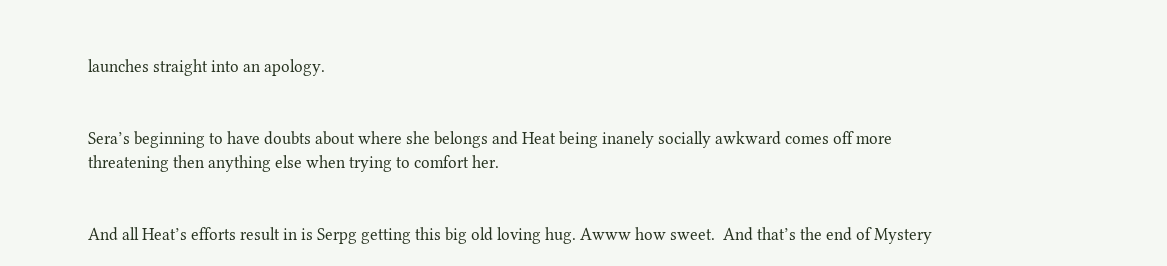launches straight into an apology.


Sera’s beginning to have doubts about where she belongs and Heat being inanely socially awkward comes off more threatening then anything else when trying to comfort her.


And all Heat’s efforts result in is Serpg getting this big old loving hug. Awww how sweet.  And that’s the end of Mystery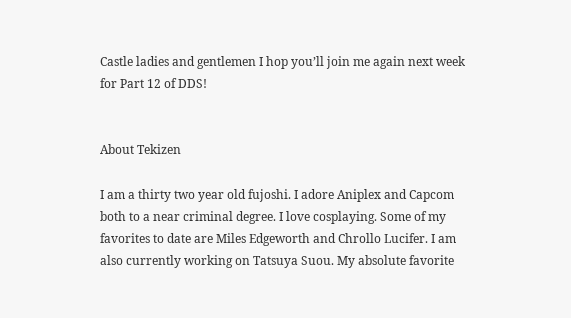Castle ladies and gentlemen I hop you’ll join me again next week for Part 12 of DDS!


About Tekizen

I am a thirty two year old fujoshi. I adore Aniplex and Capcom both to a near criminal degree. I love cosplaying. Some of my favorites to date are Miles Edgeworth and Chrollo Lucifer. I am also currently working on Tatsuya Suou. My absolute favorite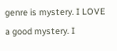genre is mystery. I LOVE a good mystery. I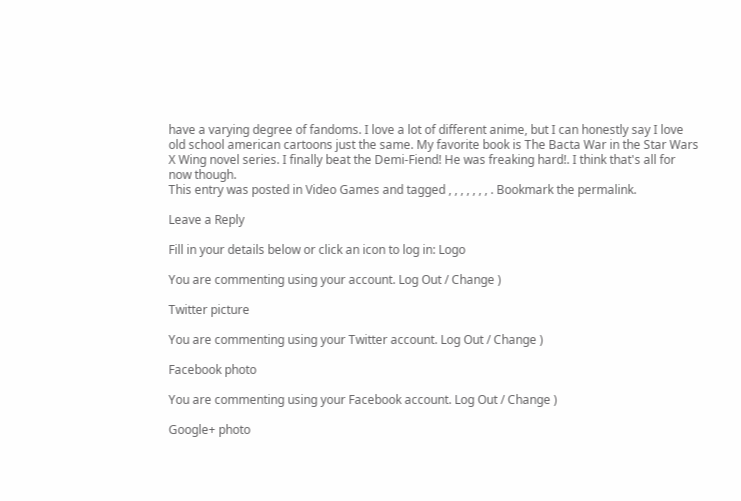have a varying degree of fandoms. I love a lot of different anime, but I can honestly say I love old school american cartoons just the same. My favorite book is The Bacta War in the Star Wars X Wing novel series. I finally beat the Demi-Fiend! He was freaking hard!. I think that's all for now though.
This entry was posted in Video Games and tagged , , , , , , , . Bookmark the permalink.

Leave a Reply

Fill in your details below or click an icon to log in: Logo

You are commenting using your account. Log Out / Change )

Twitter picture

You are commenting using your Twitter account. Log Out / Change )

Facebook photo

You are commenting using your Facebook account. Log Out / Change )

Google+ photo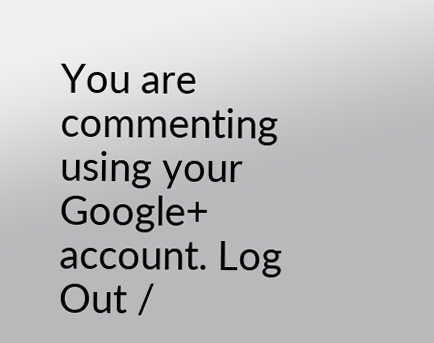You are commenting using your Google+ account. Log Out /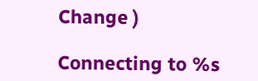Change )

Connecting to %s